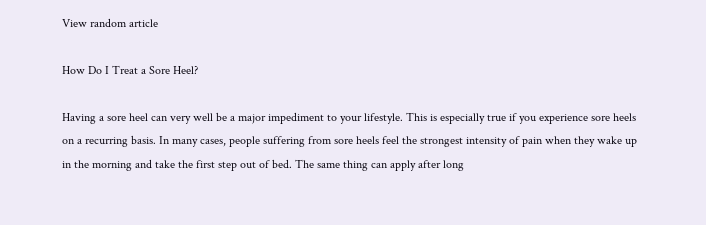View random article

How Do I Treat a Sore Heel?

Having a sore heel can very well be a major impediment to your lifestyle. This is especially true if you experience sore heels on a recurring basis. In many cases, people suffering from sore heels feel the strongest intensity of pain when they wake up in the morning and take the first step out of bed. The same thing can apply after long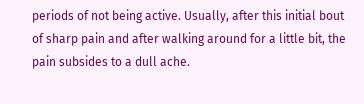periods of not being active. Usually, after this initial bout of sharp pain and after walking around for a little bit, the pain subsides to a dull ache.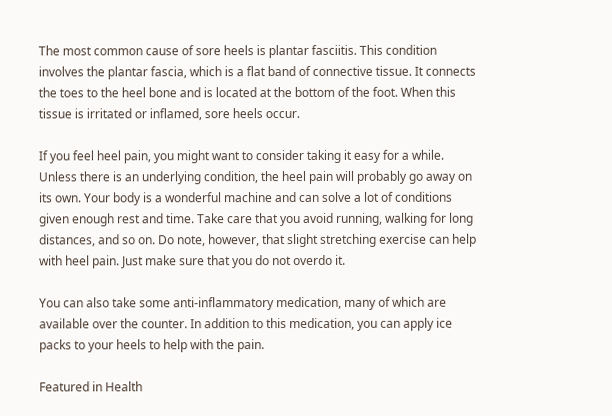The most common cause of sore heels is plantar fasciitis. This condition involves the plantar fascia, which is a flat band of connective tissue. It connects the toes to the heel bone and is located at the bottom of the foot. When this tissue is irritated or inflamed, sore heels occur.

If you feel heel pain, you might want to consider taking it easy for a while. Unless there is an underlying condition, the heel pain will probably go away on its own. Your body is a wonderful machine and can solve a lot of conditions given enough rest and time. Take care that you avoid running, walking for long distances, and so on. Do note, however, that slight stretching exercise can help with heel pain. Just make sure that you do not overdo it.

You can also take some anti-inflammatory medication, many of which are available over the counter. In addition to this medication, you can apply ice packs to your heels to help with the pain.

Featured in Health